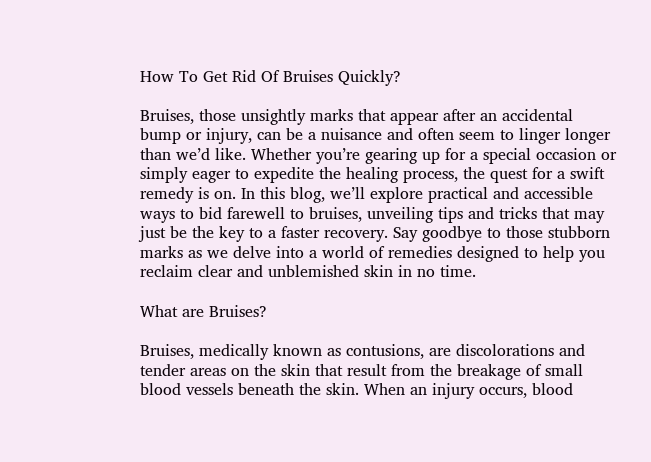How To Get Rid Of Bruises Quickly?

Bruises, those unsightly marks that appear after an accidental bump or injury, can be a nuisance and often seem to linger longer than we’d like. Whether you’re gearing up for a special occasion or simply eager to expedite the healing process, the quest for a swift remedy is on. In this blog, we’ll explore practical and accessible ways to bid farewell to bruises, unveiling tips and tricks that may just be the key to a faster recovery. Say goodbye to those stubborn marks as we delve into a world of remedies designed to help you reclaim clear and unblemished skin in no time.

What are Bruises?

Bruises, medically known as contusions, are discolorations and tender areas on the skin that result from the breakage of small blood vessels beneath the skin. When an injury occurs, blood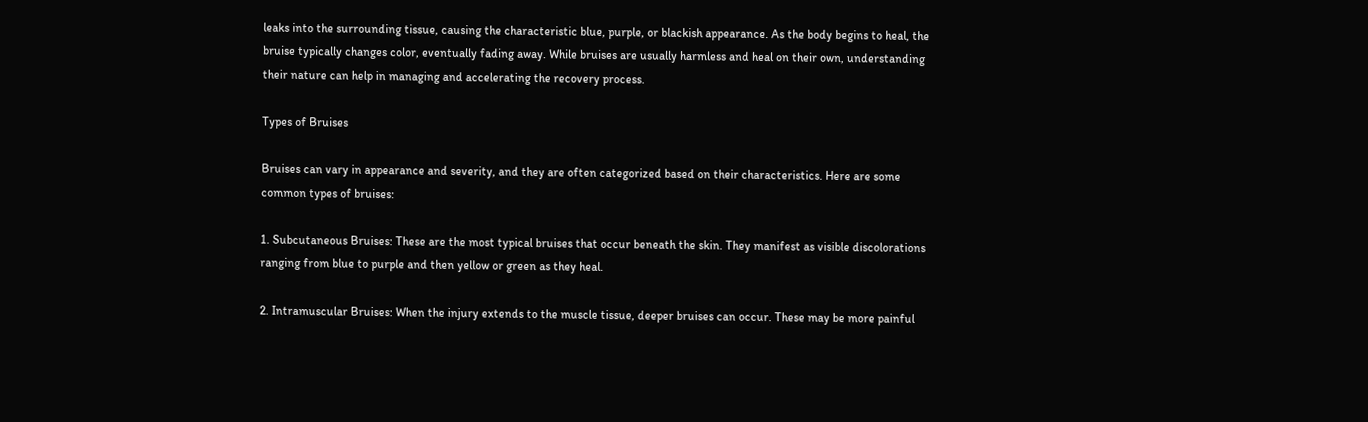leaks into the surrounding tissue, causing the characteristic blue, purple, or blackish appearance. As the body begins to heal, the bruise typically changes color, eventually fading away. While bruises are usually harmless and heal on their own, understanding their nature can help in managing and accelerating the recovery process.

Types of Bruises

Bruises can vary in appearance and severity, and they are often categorized based on their characteristics. Here are some common types of bruises:

1. Subcutaneous Bruises: These are the most typical bruises that occur beneath the skin. They manifest as visible discolorations ranging from blue to purple and then yellow or green as they heal.

2. Intramuscular Bruises: When the injury extends to the muscle tissue, deeper bruises can occur. These may be more painful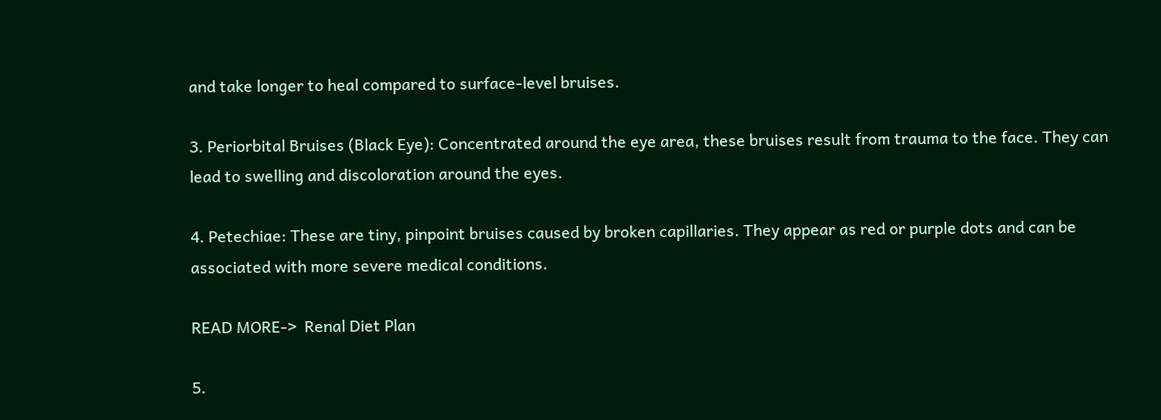and take longer to heal compared to surface-level bruises.

3. Periorbital Bruises (Black Eye): Concentrated around the eye area, these bruises result from trauma to the face. They can lead to swelling and discoloration around the eyes.

4. Petechiae: These are tiny, pinpoint bruises caused by broken capillaries. They appear as red or purple dots and can be associated with more severe medical conditions.

READ MORE->  Renal Diet Plan

5.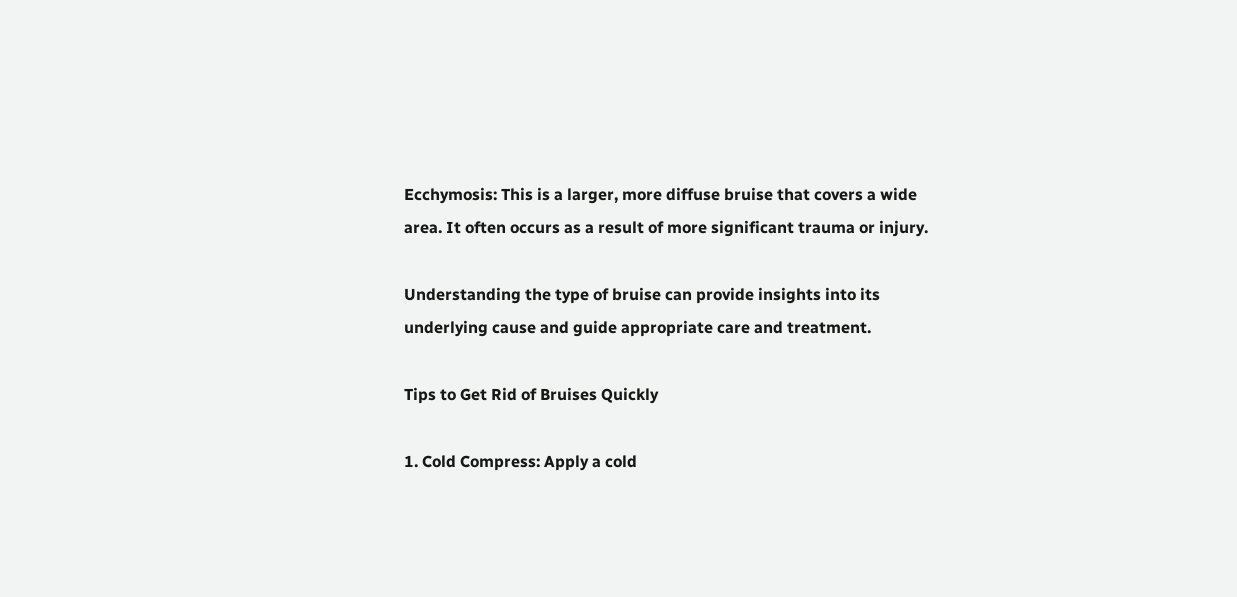Ecchymosis: This is a larger, more diffuse bruise that covers a wide area. It often occurs as a result of more significant trauma or injury.

Understanding the type of bruise can provide insights into its underlying cause and guide appropriate care and treatment.

Tips to Get Rid of Bruises Quickly

1. Cold Compress: Apply a cold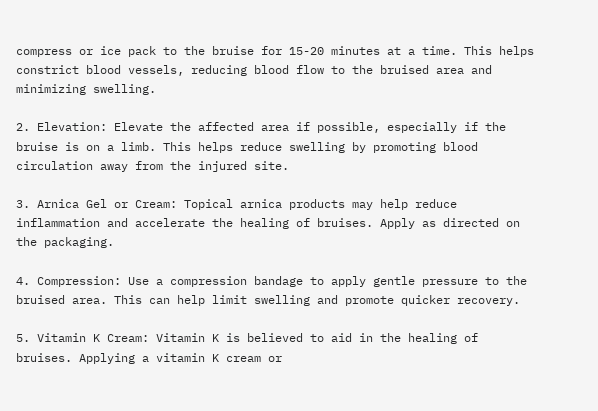compress or ice pack to the bruise for 15-20 minutes at a time. This helps constrict blood vessels, reducing blood flow to the bruised area and minimizing swelling.

2. Elevation: Elevate the affected area if possible, especially if the bruise is on a limb. This helps reduce swelling by promoting blood circulation away from the injured site.

3. Arnica Gel or Cream: Topical arnica products may help reduce inflammation and accelerate the healing of bruises. Apply as directed on the packaging.

4. Compression: Use a compression bandage to apply gentle pressure to the bruised area. This can help limit swelling and promote quicker recovery.

5. Vitamin K Cream: Vitamin K is believed to aid in the healing of bruises. Applying a vitamin K cream or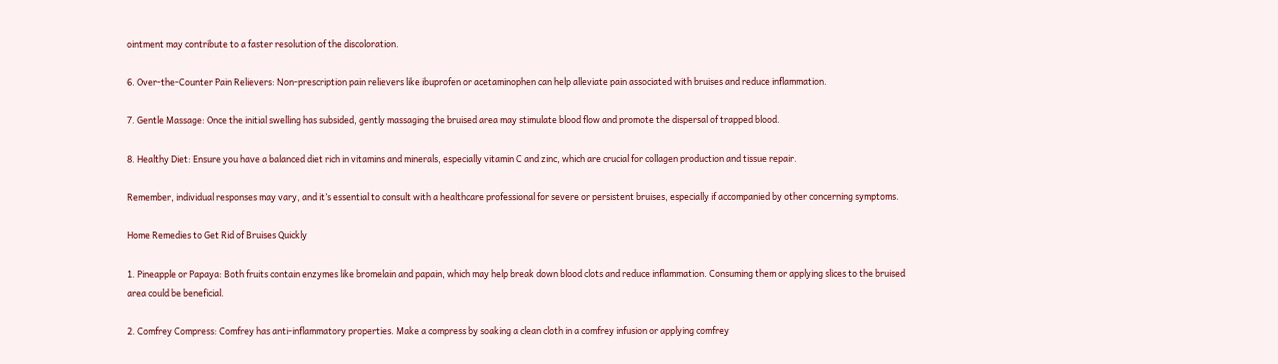ointment may contribute to a faster resolution of the discoloration.

6. Over-the-Counter Pain Relievers: Non-prescription pain relievers like ibuprofen or acetaminophen can help alleviate pain associated with bruises and reduce inflammation.

7. Gentle Massage: Once the initial swelling has subsided, gently massaging the bruised area may stimulate blood flow and promote the dispersal of trapped blood.

8. Healthy Diet: Ensure you have a balanced diet rich in vitamins and minerals, especially vitamin C and zinc, which are crucial for collagen production and tissue repair.

Remember, individual responses may vary, and it’s essential to consult with a healthcare professional for severe or persistent bruises, especially if accompanied by other concerning symptoms.

Home Remedies to Get Rid of Bruises Quickly

1. Pineapple or Papaya: Both fruits contain enzymes like bromelain and papain, which may help break down blood clots and reduce inflammation. Consuming them or applying slices to the bruised area could be beneficial.

2. Comfrey Compress: Comfrey has anti-inflammatory properties. Make a compress by soaking a clean cloth in a comfrey infusion or applying comfrey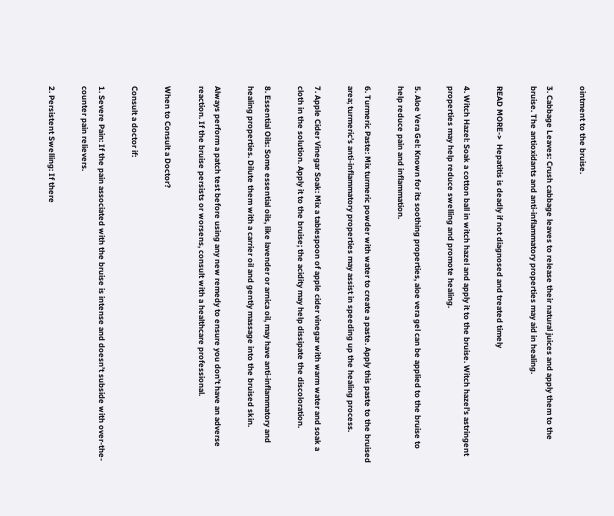ointment to the bruise.

3. Cabbage Leaves: Crush cabbage leaves to release their natural juices and apply them to the bruise. The antioxidants and anti-inflammatory properties may aid in healing.

READ MORE->  Hepatitis is deadly if not diagnosed and treated timely

4. Witch Hazel: Soak a cotton ball in witch hazel and apply it to the bruise. Witch hazel’s astringent properties may help reduce swelling and promote healing.

5. Aloe Vera Gel: Known for its soothing properties, aloe vera gel can be applied to the bruise to help reduce pain and inflammation.

6. Turmeric Paste: Mix turmeric powder with water to create a paste. Apply this paste to the bruised area; turmeric’s anti-inflammatory properties may assist in speeding up the healing process.

7. Apple Cider Vinegar Soak: Mix a tablespoon of apple cider vinegar with warm water and soak a cloth in the solution. Apply it to the bruise; the acidity may help dissipate the discoloration.

8. Essential Oils: Some essential oils, like lavender or arnica oil, may have anti-inflammatory and healing properties. Dilute them with a carrier oil and gently massage into the bruised skin.

Always perform a patch test before using any new remedy to ensure you don’t have an adverse reaction. If the bruise persists or worsens, consult with a healthcare professional.

When to Consult a Doctor?

Consult a doctor if:

1. Severe Pain: If the pain associated with the bruise is intense and doesn’t subside with over-the-counter pain relievers.

2. Persistent Swelling: If there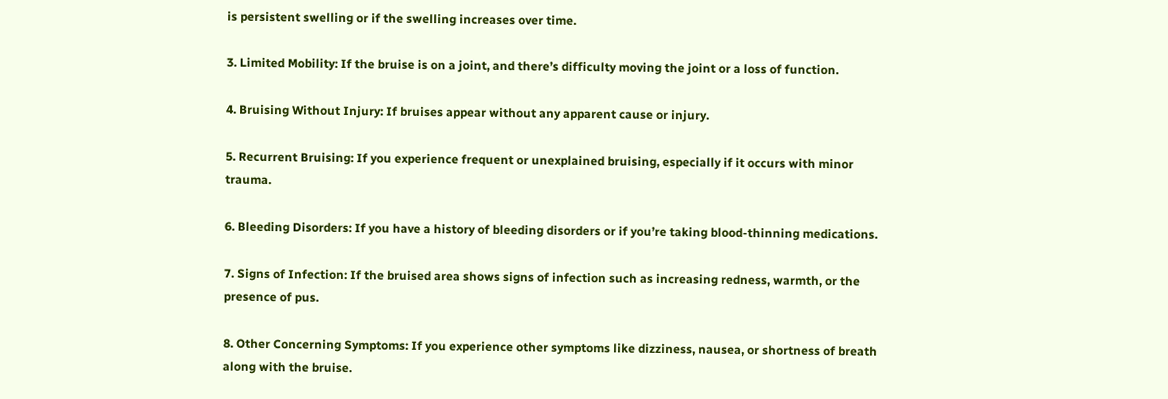is persistent swelling or if the swelling increases over time.

3. Limited Mobility: If the bruise is on a joint, and there’s difficulty moving the joint or a loss of function.

4. Bruising Without Injury: If bruises appear without any apparent cause or injury.

5. Recurrent Bruising: If you experience frequent or unexplained bruising, especially if it occurs with minor trauma.

6. Bleeding Disorders: If you have a history of bleeding disorders or if you’re taking blood-thinning medications.

7. Signs of Infection: If the bruised area shows signs of infection such as increasing redness, warmth, or the presence of pus.

8. Other Concerning Symptoms: If you experience other symptoms like dizziness, nausea, or shortness of breath along with the bruise.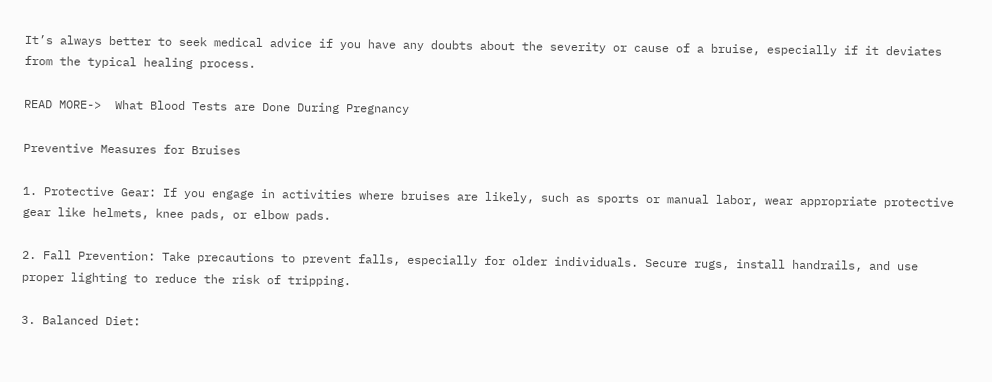It’s always better to seek medical advice if you have any doubts about the severity or cause of a bruise, especially if it deviates from the typical healing process.

READ MORE->  What Blood Tests are Done During Pregnancy

Preventive Measures for Bruises

1. Protective Gear: If you engage in activities where bruises are likely, such as sports or manual labor, wear appropriate protective gear like helmets, knee pads, or elbow pads.

2. Fall Prevention: Take precautions to prevent falls, especially for older individuals. Secure rugs, install handrails, and use proper lighting to reduce the risk of tripping.

3. Balanced Diet: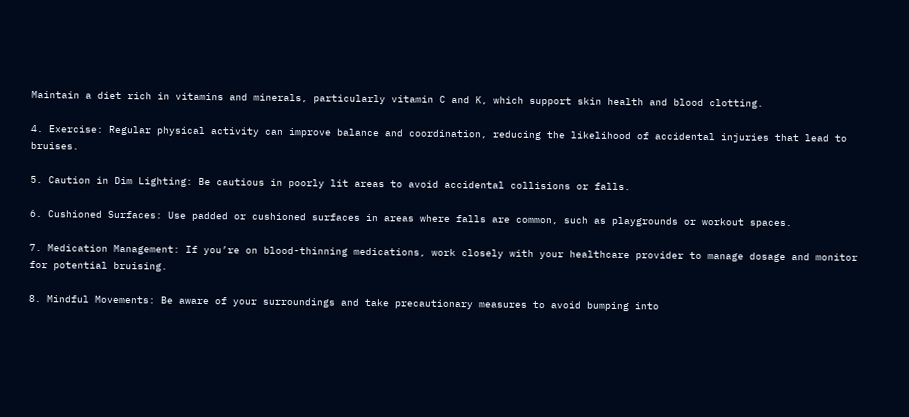Maintain a diet rich in vitamins and minerals, particularly vitamin C and K, which support skin health and blood clotting.

4. Exercise: Regular physical activity can improve balance and coordination, reducing the likelihood of accidental injuries that lead to bruises.

5. Caution in Dim Lighting: Be cautious in poorly lit areas to avoid accidental collisions or falls.

6. Cushioned Surfaces: Use padded or cushioned surfaces in areas where falls are common, such as playgrounds or workout spaces.

7. Medication Management: If you’re on blood-thinning medications, work closely with your healthcare provider to manage dosage and monitor for potential bruising.

8. Mindful Movements: Be aware of your surroundings and take precautionary measures to avoid bumping into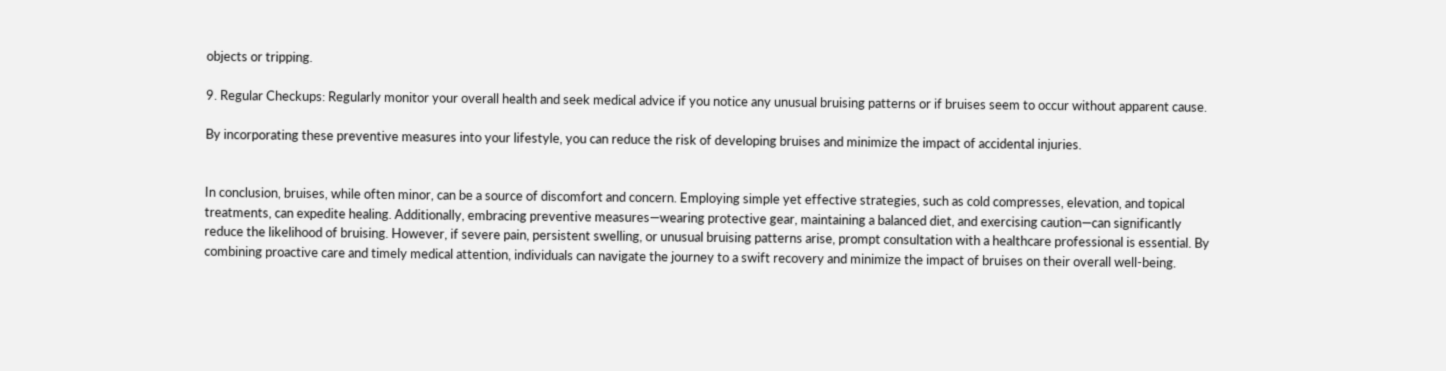objects or tripping.

9. Regular Checkups: Regularly monitor your overall health and seek medical advice if you notice any unusual bruising patterns or if bruises seem to occur without apparent cause.

By incorporating these preventive measures into your lifestyle, you can reduce the risk of developing bruises and minimize the impact of accidental injuries.


In conclusion, bruises, while often minor, can be a source of discomfort and concern. Employing simple yet effective strategies, such as cold compresses, elevation, and topical treatments, can expedite healing. Additionally, embracing preventive measures—wearing protective gear, maintaining a balanced diet, and exercising caution—can significantly reduce the likelihood of bruising. However, if severe pain, persistent swelling, or unusual bruising patterns arise, prompt consultation with a healthcare professional is essential. By combining proactive care and timely medical attention, individuals can navigate the journey to a swift recovery and minimize the impact of bruises on their overall well-being.